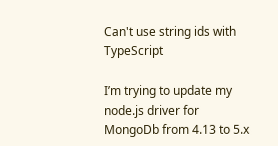Can't use string ids with TypeScript

I’m trying to update my node.js driver for MongoDb from 4.13 to 5.x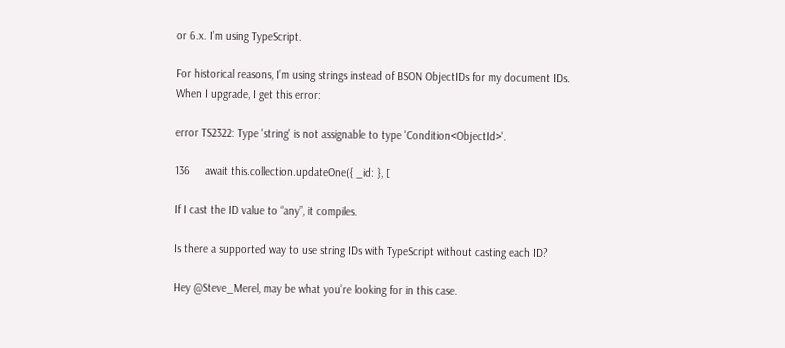or 6.x. I’m using TypeScript.

For historical reasons, I’m using strings instead of BSON ObjectIDs for my document IDs. When I upgrade, I get this error:

error TS2322: Type 'string' is not assignable to type 'Condition<ObjectId>'.

136     await this.collection.updateOne({ _id: }, [

If I cast the ID value to “any”, it compiles.

Is there a supported way to use string IDs with TypeScript without casting each ID?

Hey @Steve_Merel, may be what you’re looking for in this case.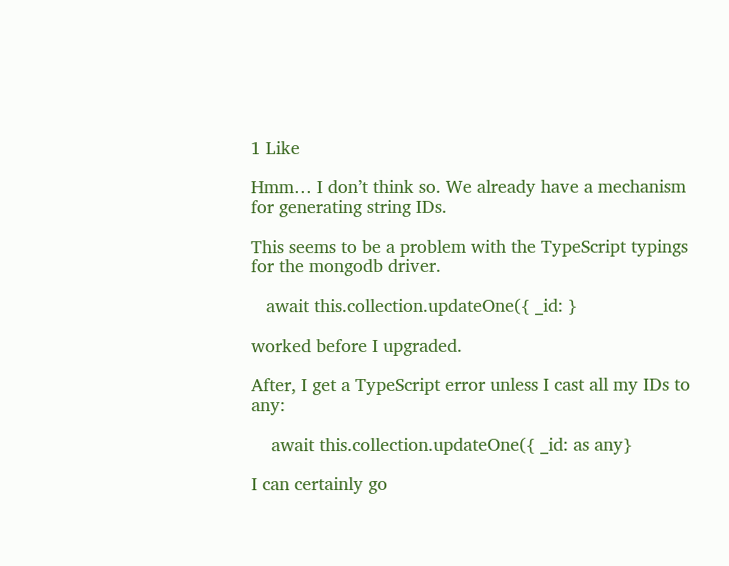1 Like

Hmm… I don’t think so. We already have a mechanism for generating string IDs.

This seems to be a problem with the TypeScript typings for the mongodb driver.

   await this.collection.updateOne({ _id: }

worked before I upgraded.

After, I get a TypeScript error unless I cast all my IDs to any:

    await this.collection.updateOne({ _id: as any}

I can certainly go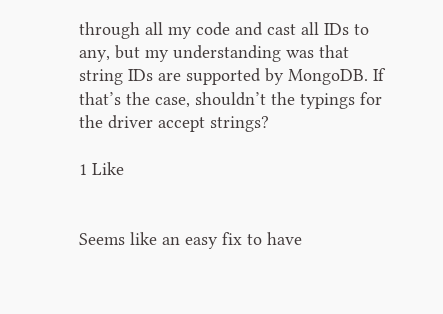through all my code and cast all IDs to any, but my understanding was that string IDs are supported by MongoDB. If that’s the case, shouldn’t the typings for the driver accept strings?

1 Like


Seems like an easy fix to have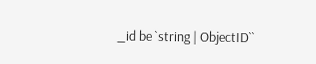_id be `string | ObjectID``